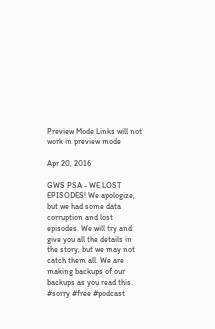Preview Mode Links will not work in preview mode

Apr 20, 2016

GWS PSA - WE LOST EPISODES! We apologize, but we had some data corruption and lost episodes. We will try and give you all the details in the story, but we may not catch them all. We are making backups of our backups as you read this. #sorry #free #podcast